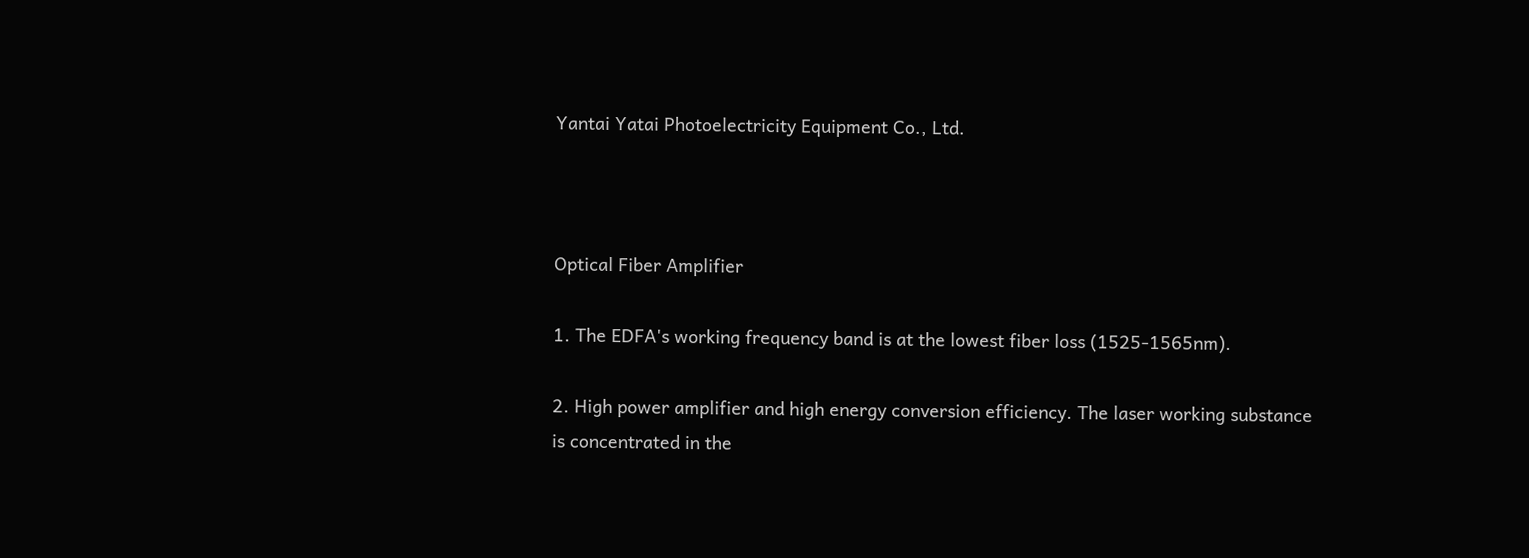Yantai Yatai Photoelectricity Equipment Co., Ltd.



Optical Fiber Amplifier

1. The EDFA's working frequency band is at the lowest fiber loss (1525-1565nm).

2. High power amplifier and high energy conversion efficiency. The laser working substance is concentrated in the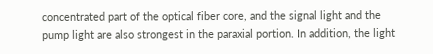concentrated part of the optical fiber core, and the signal light and the pump light are also strongest in the paraxial portion. In addition, the light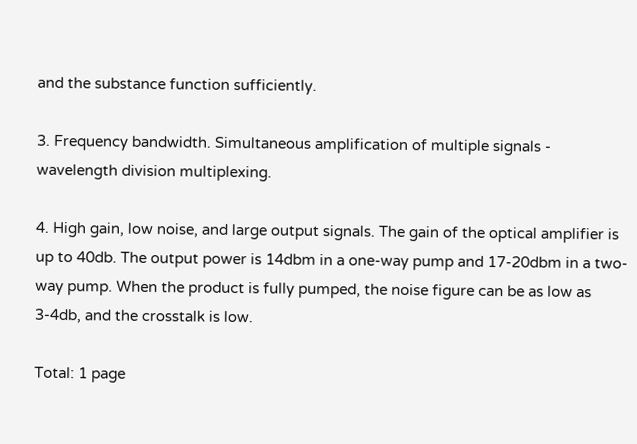and the substance function sufficiently.

3. Frequency bandwidth. Simultaneous amplification of multiple signals - wavelength division multiplexing.

4. High gain, low noise, and large output signals. The gain of the optical amplifier is up to 40db. The output power is 14dbm in a one-way pump and 17-20dbm in a two-way pump. When the product is fully pumped, the noise figure can be as low as 3-4db, and the crosstalk is low.

Total: 1 page